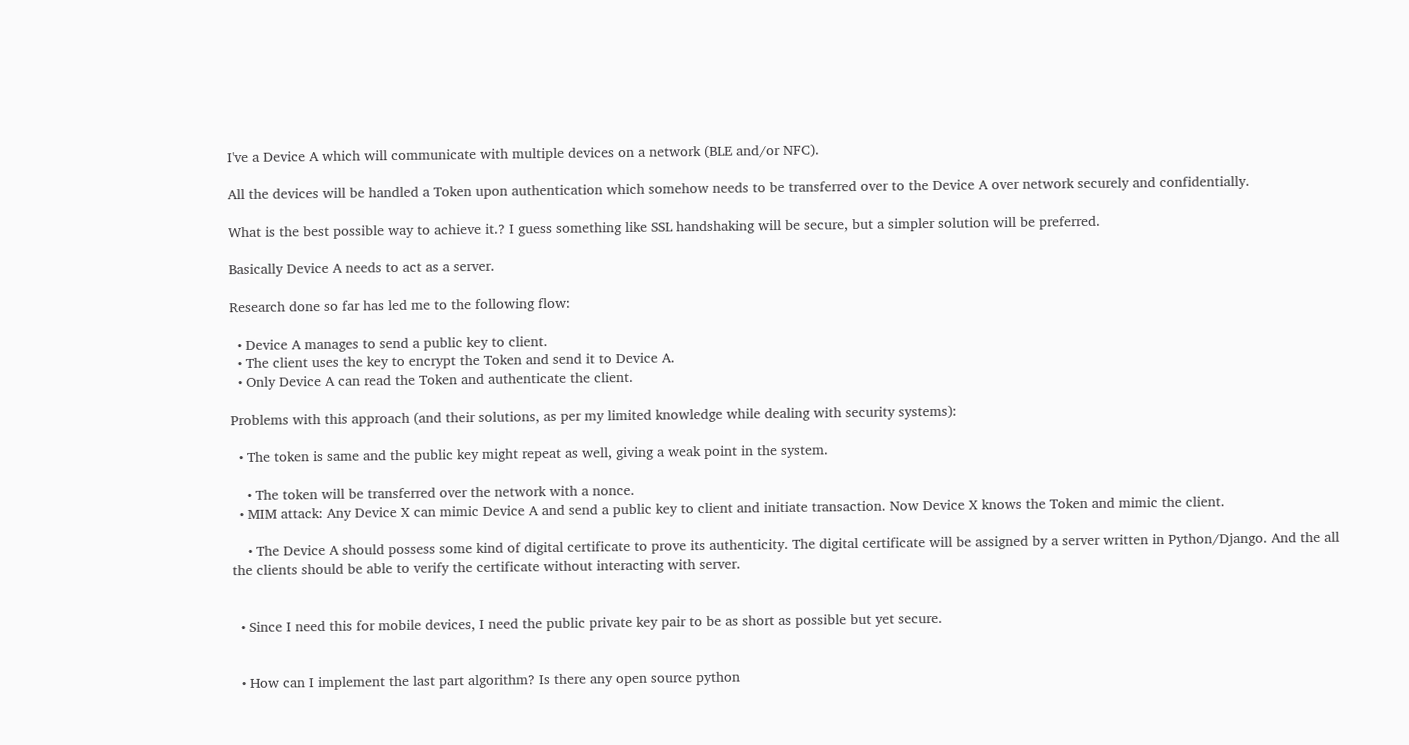I've a Device A which will communicate with multiple devices on a network (BLE and/or NFC).

All the devices will be handled a Token upon authentication which somehow needs to be transferred over to the Device A over network securely and confidentially.

What is the best possible way to achieve it.? I guess something like SSL handshaking will be secure, but a simpler solution will be preferred.

Basically Device A needs to act as a server.

Research done so far has led me to the following flow:

  • Device A manages to send a public key to client.
  • The client uses the key to encrypt the Token and send it to Device A.
  • Only Device A can read the Token and authenticate the client.

Problems with this approach (and their solutions, as per my limited knowledge while dealing with security systems):

  • The token is same and the public key might repeat as well, giving a weak point in the system.

    • The token will be transferred over the network with a nonce.
  • MIM attack: Any Device X can mimic Device A and send a public key to client and initiate transaction. Now Device X knows the Token and mimic the client.

    • The Device A should possess some kind of digital certificate to prove its authenticity. The digital certificate will be assigned by a server written in Python/Django. And the all the clients should be able to verify the certificate without interacting with server.


  • Since I need this for mobile devices, I need the public private key pair to be as short as possible but yet secure.


  • How can I implement the last part algorithm? Is there any open source python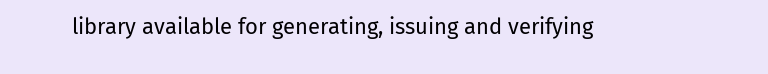library available for generating, issuing and verifying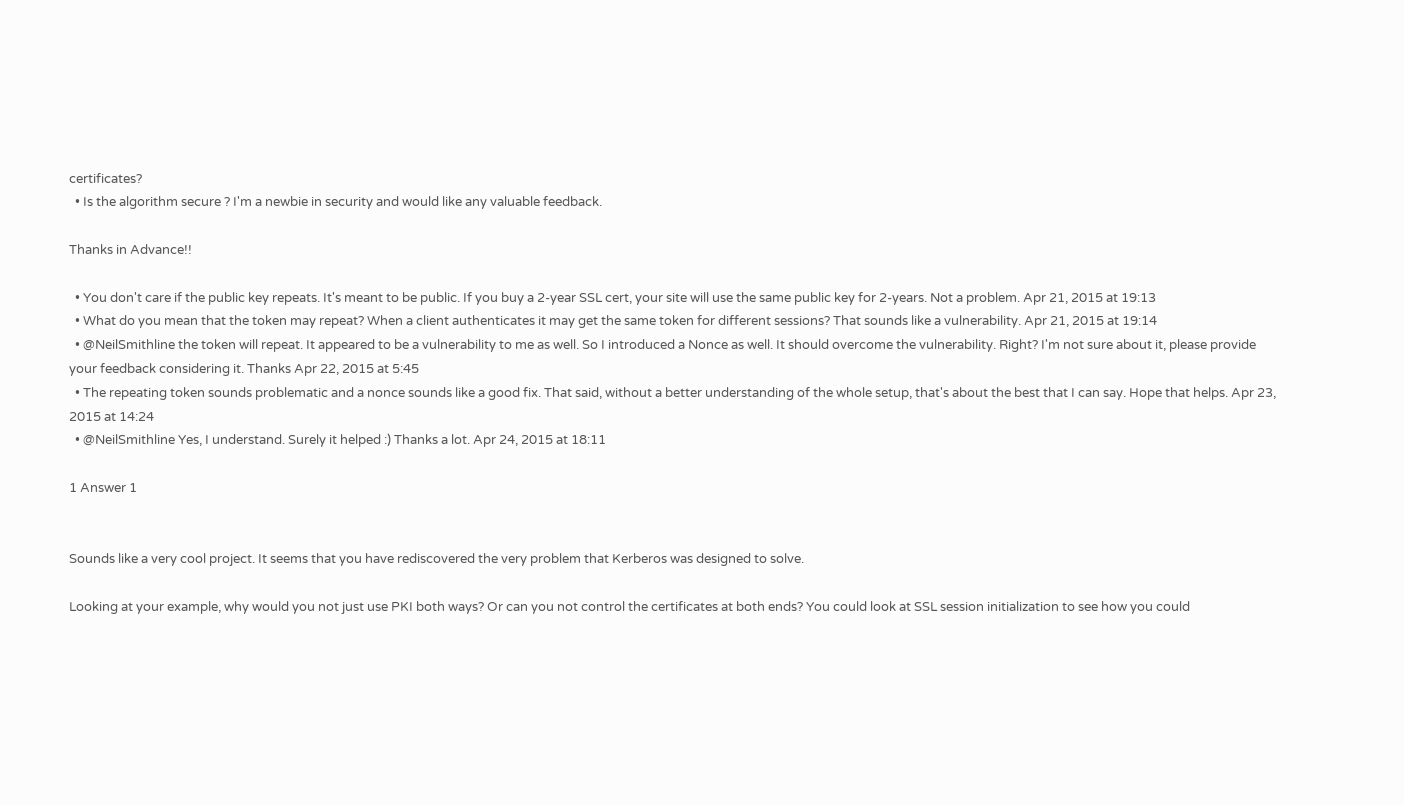certificates?
  • Is the algorithm secure ? I'm a newbie in security and would like any valuable feedback.

Thanks in Advance!!

  • You don't care if the public key repeats. It's meant to be public. If you buy a 2-year SSL cert, your site will use the same public key for 2-years. Not a problem. Apr 21, 2015 at 19:13
  • What do you mean that the token may repeat? When a client authenticates it may get the same token for different sessions? That sounds like a vulnerability. Apr 21, 2015 at 19:14
  • @NeilSmithline the token will repeat. It appeared to be a vulnerability to me as well. So I introduced a Nonce as well. It should overcome the vulnerability. Right? I'm not sure about it, please provide your feedback considering it. Thanks Apr 22, 2015 at 5:45
  • The repeating token sounds problematic and a nonce sounds like a good fix. That said, without a better understanding of the whole setup, that's about the best that I can say. Hope that helps. Apr 23, 2015 at 14:24
  • @NeilSmithline Yes, I understand. Surely it helped :) Thanks a lot. Apr 24, 2015 at 18:11

1 Answer 1


Sounds like a very cool project. It seems that you have rediscovered the very problem that Kerberos was designed to solve.

Looking at your example, why would you not just use PKI both ways? Or can you not control the certificates at both ends? You could look at SSL session initialization to see how you could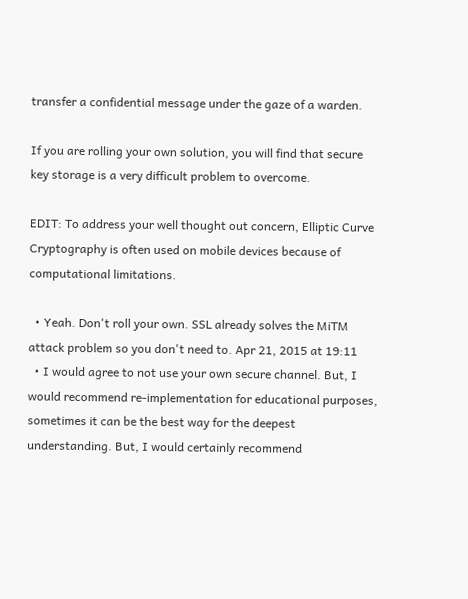transfer a confidential message under the gaze of a warden.

If you are rolling your own solution, you will find that secure key storage is a very difficult problem to overcome.

EDIT: To address your well thought out concern, Elliptic Curve Cryptography is often used on mobile devices because of computational limitations.

  • Yeah. Don't roll your own. SSL already solves the MiTM attack problem so you don't need to. Apr 21, 2015 at 19:11
  • I would agree to not use your own secure channel. But, I would recommend re-implementation for educational purposes, sometimes it can be the best way for the deepest understanding. But, I would certainly recommend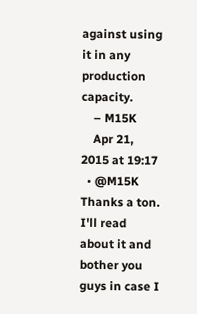against using it in any production capacity.
    – M15K
    Apr 21, 2015 at 19:17
  • @M15K Thanks a ton. I'll read about it and bother you guys in case I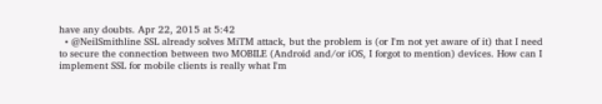have any doubts. Apr 22, 2015 at 5:42
  • @NeilSmithline SSL already solves MiTM attack, but the problem is (or I'm not yet aware of it) that I need to secure the connection between two MOBILE (Android and/or iOS, I forgot to mention) devices. How can I implement SSL for mobile clients is really what I'm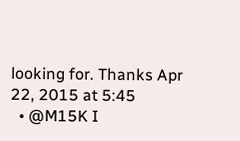looking for. Thanks Apr 22, 2015 at 5:45
  • @M15K I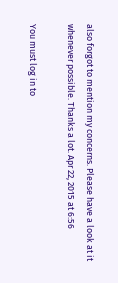also forgot to mention my concerns. Please have a look at it whenever possible. Thanks a lot. Apr 22, 2015 at 6:56

You must log in to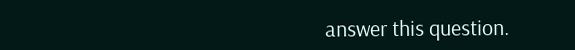answer this question.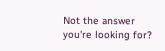Not the answer you're looking for?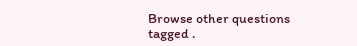Browse other questions tagged .